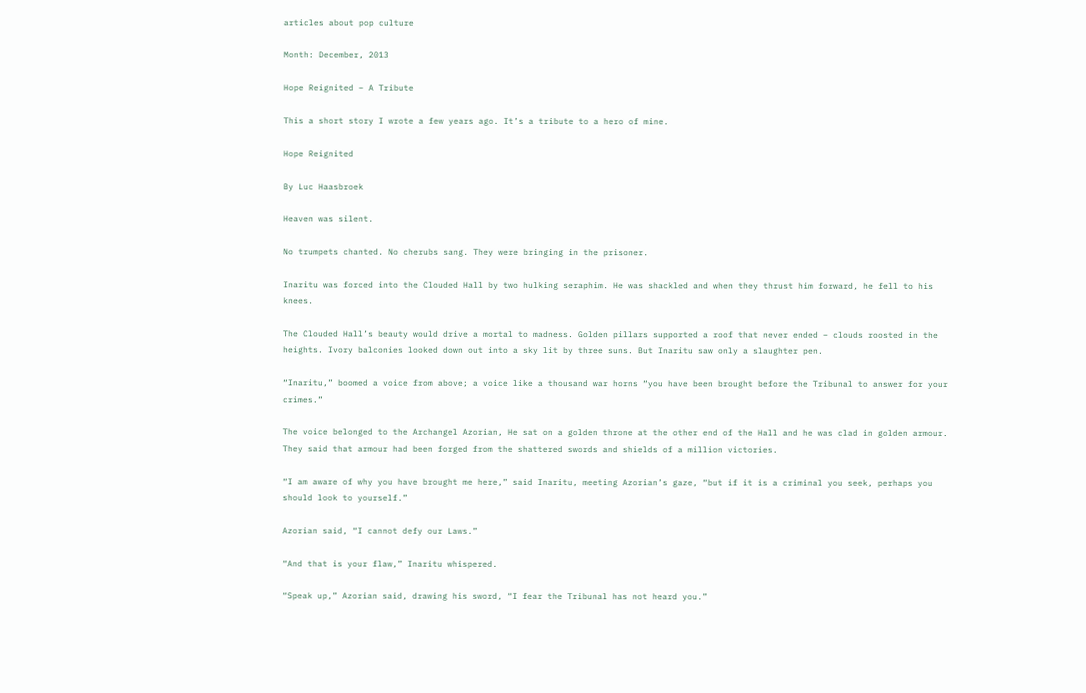articles about pop culture

Month: December, 2013

Hope Reignited – A Tribute

This a short story I wrote a few years ago. It’s a tribute to a hero of mine.

Hope Reignited

By Luc Haasbroek

Heaven was silent.

No trumpets chanted. No cherubs sang. They were bringing in the prisoner.

Inaritu was forced into the Clouded Hall by two hulking seraphim. He was shackled and when they thrust him forward, he fell to his knees.

The Clouded Hall’s beauty would drive a mortal to madness. Golden pillars supported a roof that never ended – clouds roosted in the heights. Ivory balconies looked down out into a sky lit by three suns. But Inaritu saw only a slaughter pen.

“Inaritu,” boomed a voice from above; a voice like a thousand war horns “you have been brought before the Tribunal to answer for your crimes.”

The voice belonged to the Archangel Azorian, He sat on a golden throne at the other end of the Hall and he was clad in golden armour. They said that armour had been forged from the shattered swords and shields of a million victories.

“I am aware of why you have brought me here,” said Inaritu, meeting Azorian’s gaze, “but if it is a criminal you seek, perhaps you should look to yourself.”

Azorian said, “I cannot defy our Laws.”

“And that is your flaw,” Inaritu whispered.

“Speak up,” Azorian said, drawing his sword, “I fear the Tribunal has not heard you.”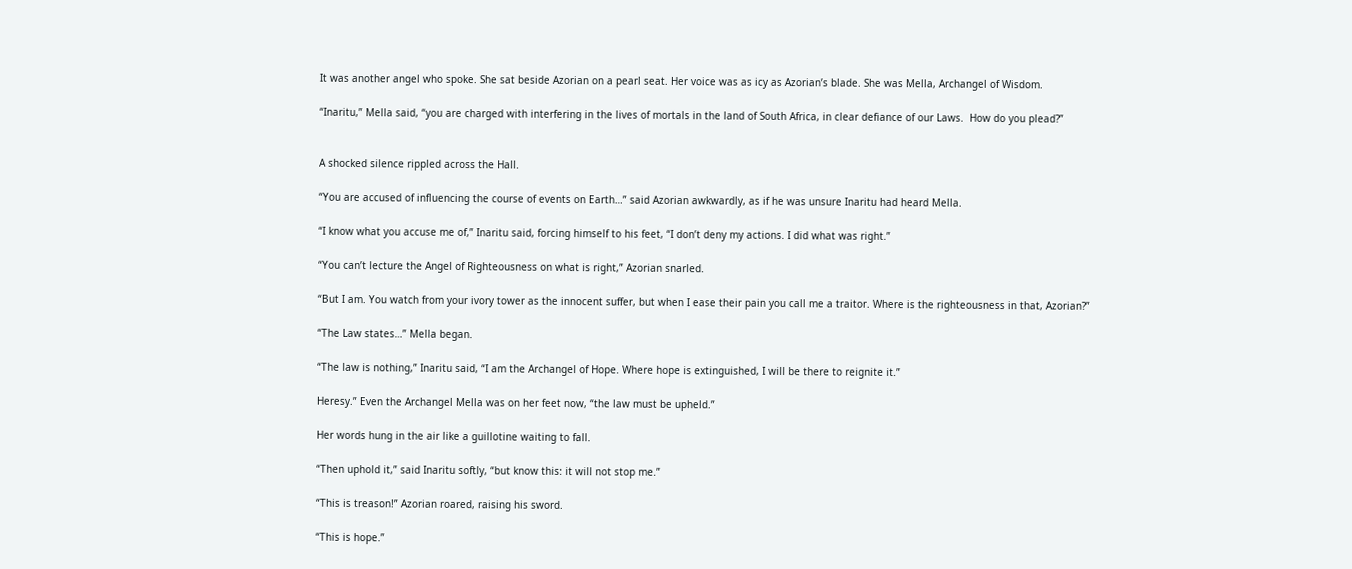It was another angel who spoke. She sat beside Azorian on a pearl seat. Her voice was as icy as Azorian’s blade. She was Mella, Archangel of Wisdom.

“Inaritu,” Mella said, “you are charged with interfering in the lives of mortals in the land of South Africa, in clear defiance of our Laws.  How do you plead?”


A shocked silence rippled across the Hall.

“You are accused of influencing the course of events on Earth…” said Azorian awkwardly, as if he was unsure Inaritu had heard Mella.

“I know what you accuse me of,” Inaritu said, forcing himself to his feet, “I don’t deny my actions. I did what was right.”

“You can’t lecture the Angel of Righteousness on what is right,” Azorian snarled.

“But I am. You watch from your ivory tower as the innocent suffer, but when I ease their pain you call me a traitor. Where is the righteousness in that, Azorian?”

“The Law states…” Mella began.

“The law is nothing,” Inaritu said, “I am the Archangel of Hope. Where hope is extinguished, I will be there to reignite it.”

Heresy.” Even the Archangel Mella was on her feet now, “the law must be upheld.”

Her words hung in the air like a guillotine waiting to fall.

“Then uphold it,” said Inaritu softly, “but know this: it will not stop me.”

“This is treason!” Azorian roared, raising his sword.

“This is hope.”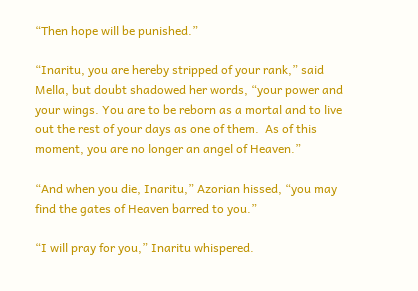“Then hope will be punished.”

“Inaritu, you are hereby stripped of your rank,” said Mella, but doubt shadowed her words, “your power and your wings. You are to be reborn as a mortal and to live out the rest of your days as one of them.  As of this moment, you are no longer an angel of Heaven.”

“And when you die, Inaritu,” Azorian hissed, “you may find the gates of Heaven barred to you.”

“I will pray for you,” Inaritu whispered.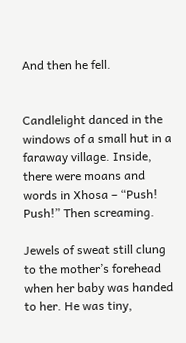And then he fell.


Candlelight danced in the windows of a small hut in a faraway village. Inside, there were moans and words in Xhosa – “Push! Push!” Then screaming.

Jewels of sweat still clung to the mother’s forehead when her baby was handed to her. He was tiny,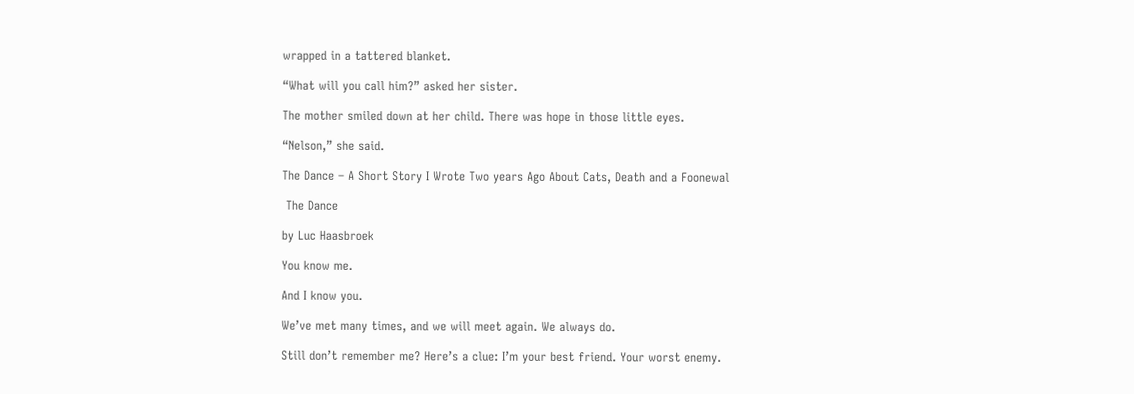wrapped in a tattered blanket.

“What will you call him?” asked her sister.

The mother smiled down at her child. There was hope in those little eyes.

“Nelson,” she said.

The Dance – A Short Story I Wrote Two years Ago About Cats, Death and a Foonewal

 The Dance

by Luc Haasbroek

You know me.

And I know you.

We’ve met many times, and we will meet again. We always do.

Still don’t remember me? Here’s a clue: I’m your best friend. Your worst enemy.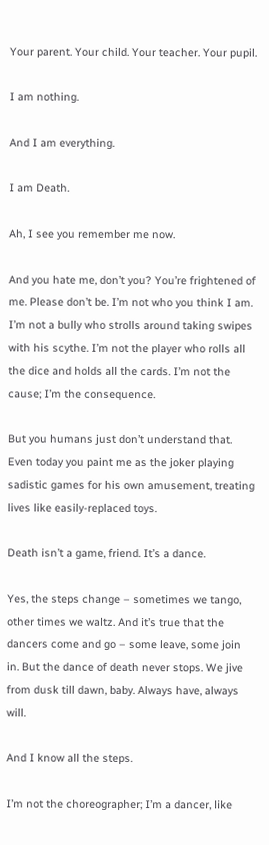Your parent. Your child. Your teacher. Your pupil.

I am nothing.

And I am everything.

I am Death.

Ah, I see you remember me now.

And you hate me, don’t you? You’re frightened of me. Please don’t be. I’m not who you think I am. I’m not a bully who strolls around taking swipes with his scythe. I’m not the player who rolls all the dice and holds all the cards. I’m not the cause; I’m the consequence.

But you humans just don’t understand that. Even today you paint me as the joker playing sadistic games for his own amusement, treating lives like easily-replaced toys.

Death isn’t a game, friend. It’s a dance.

Yes, the steps change – sometimes we tango, other times we waltz. And it’s true that the dancers come and go – some leave, some join in. But the dance of death never stops. We jive from dusk till dawn, baby. Always have, always will.

And I know all the steps.

I’m not the choreographer; I’m a dancer, like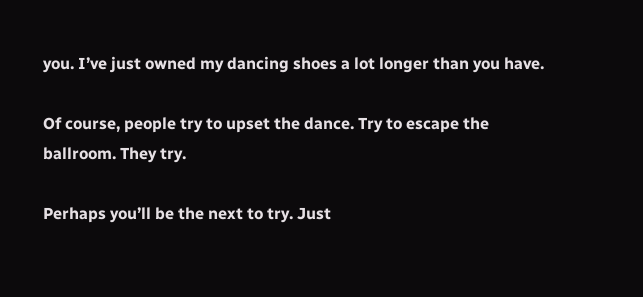you. I’ve just owned my dancing shoes a lot longer than you have.

Of course, people try to upset the dance. Try to escape the ballroom. They try.

Perhaps you’ll be the next to try. Just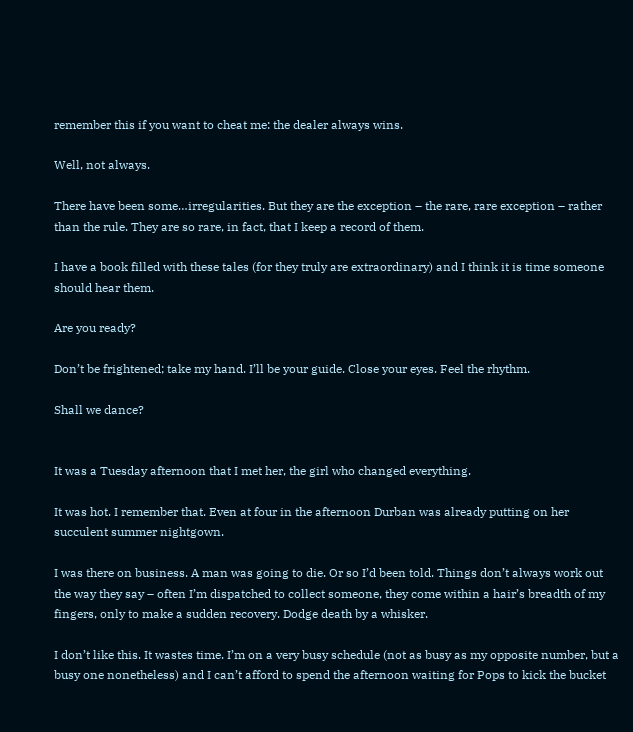remember this if you want to cheat me: the dealer always wins.

Well, not always.

There have been some…irregularities. But they are the exception – the rare, rare exception – rather than the rule. They are so rare, in fact, that I keep a record of them.

I have a book filled with these tales (for they truly are extraordinary) and I think it is time someone should hear them.

Are you ready?

Don’t be frightened; take my hand. I’ll be your guide. Close your eyes. Feel the rhythm.

Shall we dance?


It was a Tuesday afternoon that I met her, the girl who changed everything.

It was hot. I remember that. Even at four in the afternoon Durban was already putting on her succulent summer nightgown.

I was there on business. A man was going to die. Or so I’d been told. Things don’t always work out the way they say – often I’m dispatched to collect someone, they come within a hair’s breadth of my fingers, only to make a sudden recovery. Dodge death by a whisker.

I don’t like this. It wastes time. I’m on a very busy schedule (not as busy as my opposite number, but a busy one nonetheless) and I can’t afford to spend the afternoon waiting for Pops to kick the bucket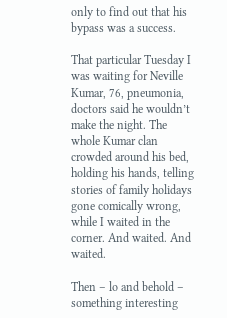only to find out that his bypass was a success.

That particular Tuesday I was waiting for Neville Kumar, 76, pneumonia, doctors said he wouldn’t make the night. The whole Kumar clan crowded around his bed, holding his hands, telling stories of family holidays gone comically wrong, while I waited in the corner. And waited. And waited.

Then – lo and behold – something interesting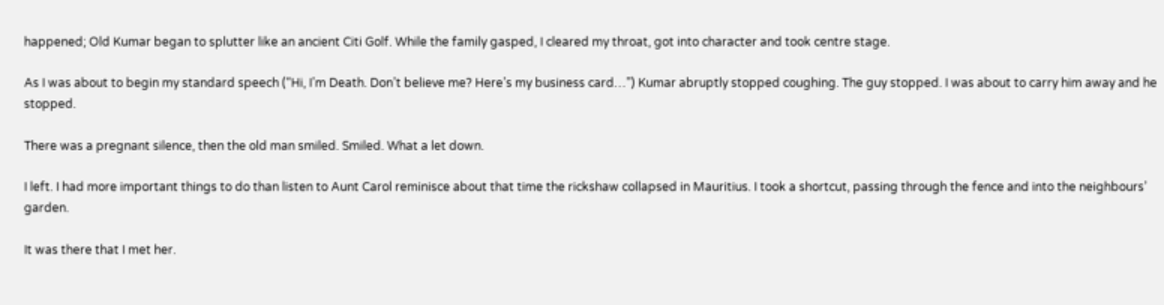happened; Old Kumar began to splutter like an ancient Citi Golf. While the family gasped, I cleared my throat, got into character and took centre stage.

As I was about to begin my standard speech (“Hi, I’m Death. Don’t believe me? Here’s my business card…”) Kumar abruptly stopped coughing. The guy stopped. I was about to carry him away and he stopped.

There was a pregnant silence, then the old man smiled. Smiled. What a let down.

I left. I had more important things to do than listen to Aunt Carol reminisce about that time the rickshaw collapsed in Mauritius. I took a shortcut, passing through the fence and into the neighbours’ garden.

It was there that I met her.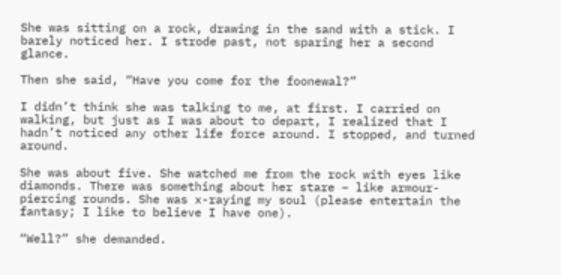She was sitting on a rock, drawing in the sand with a stick. I barely noticed her. I strode past, not sparing her a second glance.

Then she said, “Have you come for the foonewal?”

I didn’t think she was talking to me, at first. I carried on walking, but just as I was about to depart, I realized that I hadn’t noticed any other life force around. I stopped, and turned around.

She was about five. She watched me from the rock with eyes like diamonds. There was something about her stare – like armour-piercing rounds. She was x-raying my soul (please entertain the fantasy; I like to believe I have one).

“Well?” she demanded.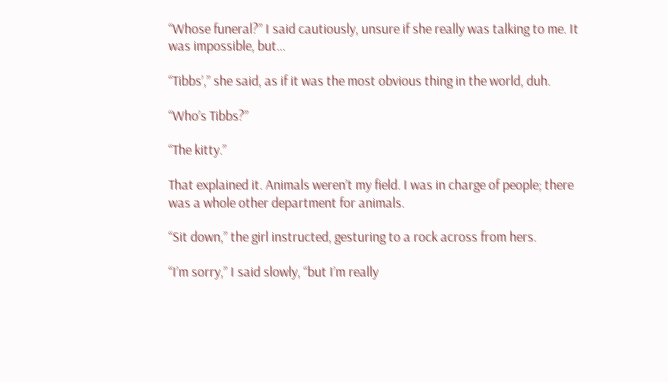“Whose funeral?” I said cautiously, unsure if she really was talking to me. It was impossible, but…

“Tibbs’,” she said, as if it was the most obvious thing in the world, duh.

“Who’s Tibbs?”

“The kitty.”

That explained it. Animals weren’t my field. I was in charge of people; there was a whole other department for animals.

“Sit down,” the girl instructed, gesturing to a rock across from hers.

“I’m sorry,” I said slowly, “but I’m really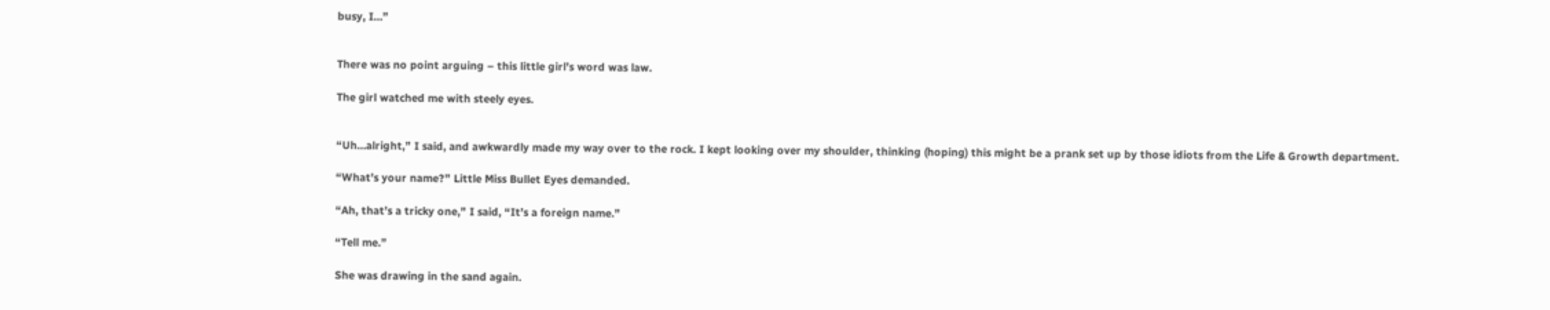busy, I…”


There was no point arguing – this little girl’s word was law.

The girl watched me with steely eyes.


“Uh…alright,” I said, and awkwardly made my way over to the rock. I kept looking over my shoulder, thinking (hoping) this might be a prank set up by those idiots from the Life & Growth department.

“What’s your name?” Little Miss Bullet Eyes demanded.

“Ah, that’s a tricky one,” I said, “It’s a foreign name.”

“Tell me.”

She was drawing in the sand again.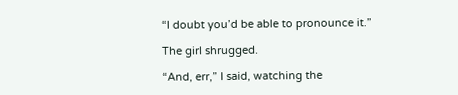“I doubt you’d be able to pronounce it.”

The girl shrugged.

“And, err,” I said, watching the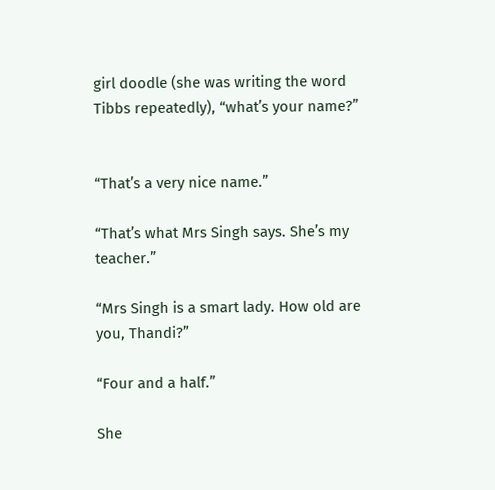girl doodle (she was writing the word Tibbs repeatedly), “what’s your name?”


“That’s a very nice name.”

“That’s what Mrs Singh says. She’s my teacher.”

“Mrs Singh is a smart lady. How old are you, Thandi?”

“Four and a half.”

She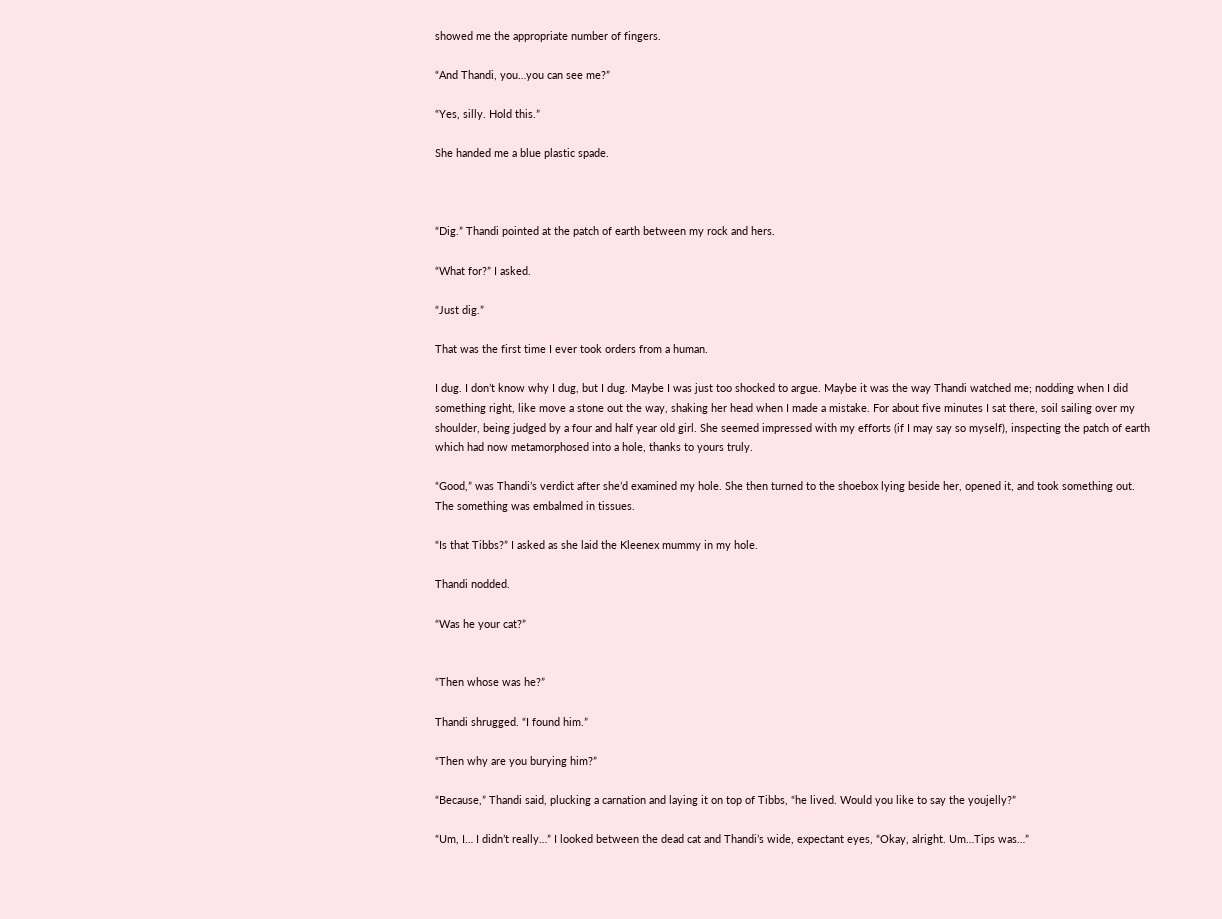showed me the appropriate number of fingers.

“And Thandi, you…you can see me?”

“Yes, silly. Hold this.”

She handed me a blue plastic spade.



“Dig.” Thandi pointed at the patch of earth between my rock and hers.

“What for?” I asked.

“Just dig.”

That was the first time I ever took orders from a human.

I dug. I don’t know why I dug, but I dug. Maybe I was just too shocked to argue. Maybe it was the way Thandi watched me; nodding when I did something right, like move a stone out the way, shaking her head when I made a mistake. For about five minutes I sat there, soil sailing over my shoulder, being judged by a four and half year old girl. She seemed impressed with my efforts (if I may say so myself), inspecting the patch of earth which had now metamorphosed into a hole, thanks to yours truly.

“Good,” was Thandi’s verdict after she’d examined my hole. She then turned to the shoebox lying beside her, opened it, and took something out. The something was embalmed in tissues.

“Is that Tibbs?” I asked as she laid the Kleenex mummy in my hole.

Thandi nodded.

“Was he your cat?”


“Then whose was he?”

Thandi shrugged. “I found him.”

“Then why are you burying him?”

“Because,” Thandi said, plucking a carnation and laying it on top of Tibbs, “he lived. Would you like to say the youjelly?”

“Um, I… I didn’t really…” I looked between the dead cat and Thandi’s wide, expectant eyes, “Okay, alright. Um…Tips was…”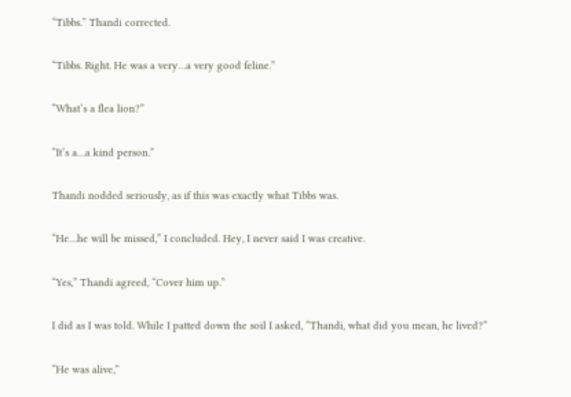“Tibbs.” Thandi corrected.

“Tibbs. Right. He was a very…a very good feline.”

“What’s a flea lion?”

“It’s a…a kind person.”

Thandi nodded seriously, as if this was exactly what Tibbs was.

“He…he will be missed,” I concluded. Hey, I never said I was creative.

“Yes,” Thandi agreed, “Cover him up.”

I did as I was told. While I patted down the soil I asked, “Thandi, what did you mean, he lived?”

“He was alive,”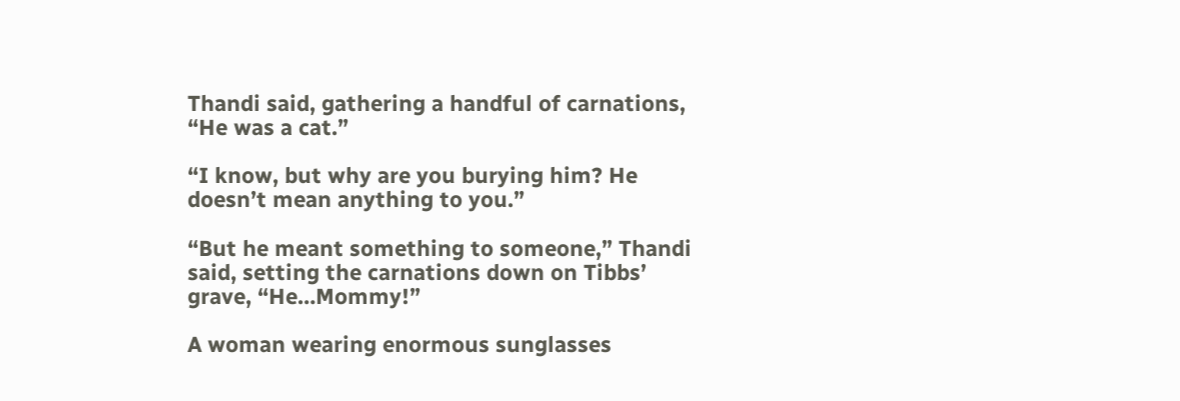Thandi said, gathering a handful of carnations, “He was a cat.”

“I know, but why are you burying him? He doesn’t mean anything to you.”

“But he meant something to someone,” Thandi said, setting the carnations down on Tibbs’ grave, “He…Mommy!”

A woman wearing enormous sunglasses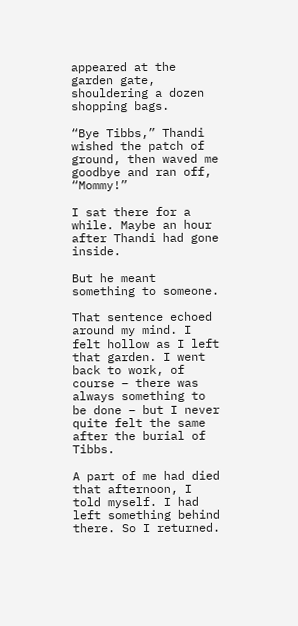appeared at the garden gate, shouldering a dozen shopping bags.

“Bye Tibbs,” Thandi wished the patch of ground, then waved me goodbye and ran off, “Mommy!”

I sat there for a while. Maybe an hour after Thandi had gone inside.

But he meant something to someone.

That sentence echoed around my mind. I felt hollow as I left that garden. I went back to work, of course – there was always something to be done – but I never quite felt the same after the burial of Tibbs.

A part of me had died that afternoon, I told myself. I had left something behind there. So I returned.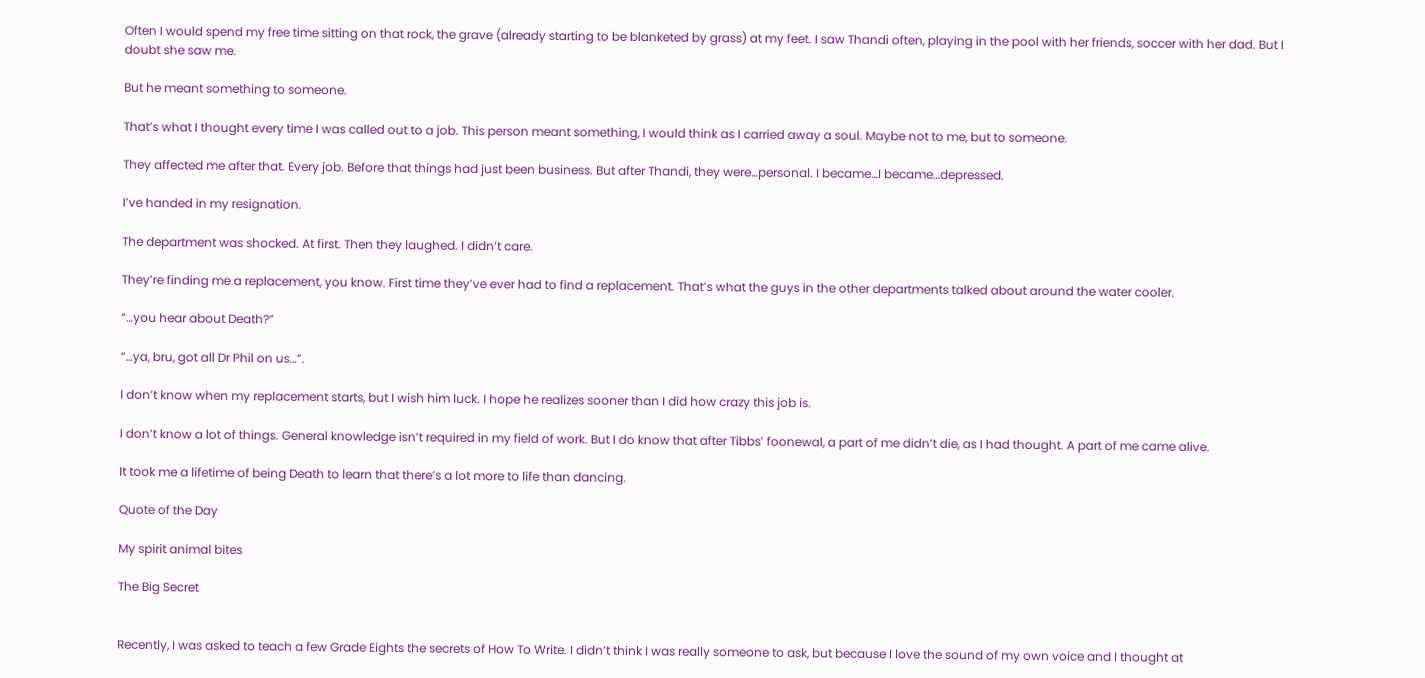Often I would spend my free time sitting on that rock, the grave (already starting to be blanketed by grass) at my feet. I saw Thandi often, playing in the pool with her friends, soccer with her dad. But I doubt she saw me.

But he meant something to someone.

That’s what I thought every time I was called out to a job. This person meant something, I would think as I carried away a soul. Maybe not to me, but to someone.

They affected me after that. Every job. Before that things had just been business. But after Thandi, they were…personal. I became…I became…depressed.

I’ve handed in my resignation.

The department was shocked. At first. Then they laughed. I didn’t care.

They’re finding me a replacement, you know. First time they’ve ever had to find a replacement. That’s what the guys in the other departments talked about around the water cooler.

“…you hear about Death?”

“…ya, bru, got all Dr Phil on us…”.

I don’t know when my replacement starts, but I wish him luck. I hope he realizes sooner than I did how crazy this job is.

I don’t know a lot of things. General knowledge isn’t required in my field of work. But I do know that after Tibbs’ foonewal, a part of me didn’t die, as I had thought. A part of me came alive.

It took me a lifetime of being Death to learn that there’s a lot more to life than dancing.

Quote of the Day

My spirit animal bites

The Big Secret


Recently, I was asked to teach a few Grade Eights the secrets of How To Write. I didn’t think I was really someone to ask, but because I love the sound of my own voice and I thought at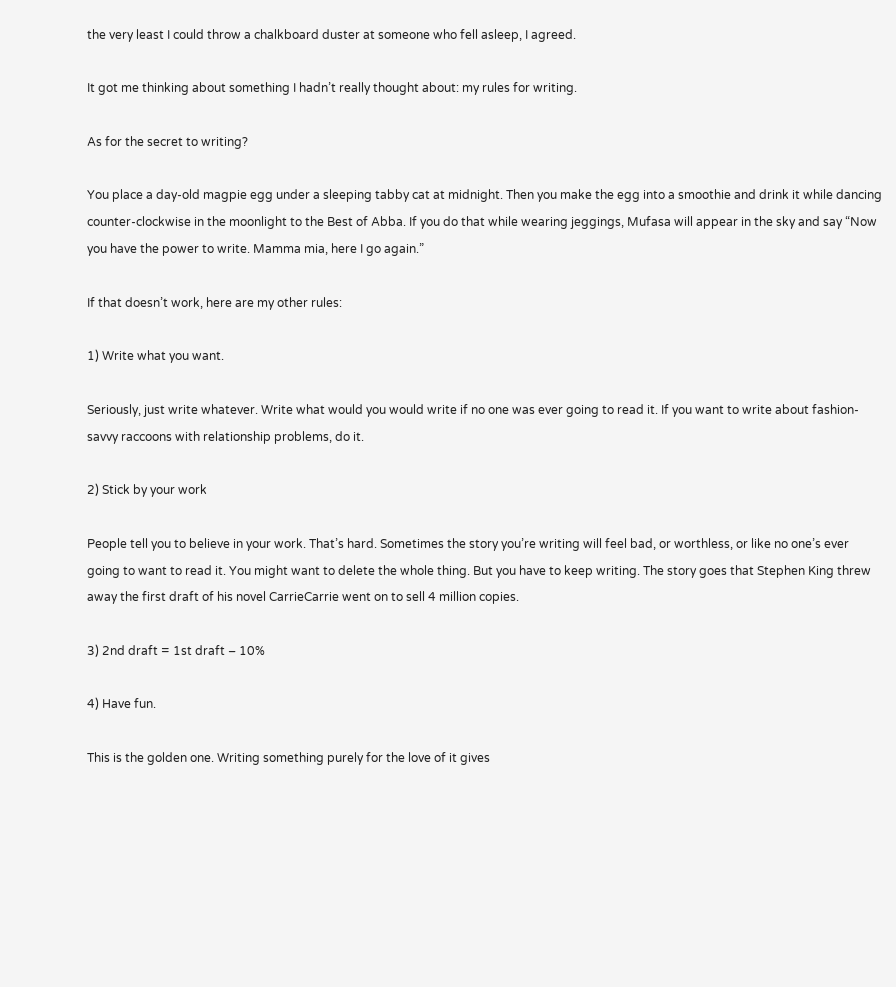the very least I could throw a chalkboard duster at someone who fell asleep, I agreed.

It got me thinking about something I hadn’t really thought about: my rules for writing.

As for the secret to writing?

You place a day-old magpie egg under a sleeping tabby cat at midnight. Then you make the egg into a smoothie and drink it while dancing counter-clockwise in the moonlight to the Best of Abba. If you do that while wearing jeggings, Mufasa will appear in the sky and say “Now you have the power to write. Mamma mia, here I go again.”

If that doesn’t work, here are my other rules:

1) Write what you want.

Seriously, just write whatever. Write what would you would write if no one was ever going to read it. If you want to write about fashion-savvy raccoons with relationship problems, do it.

2) Stick by your work

People tell you to believe in your work. That’s hard. Sometimes the story you’re writing will feel bad, or worthless, or like no one’s ever going to want to read it. You might want to delete the whole thing. But you have to keep writing. The story goes that Stephen King threw away the first draft of his novel CarrieCarrie went on to sell 4 million copies.

3) 2nd draft = 1st draft – 10%

4) Have fun.

This is the golden one. Writing something purely for the love of it gives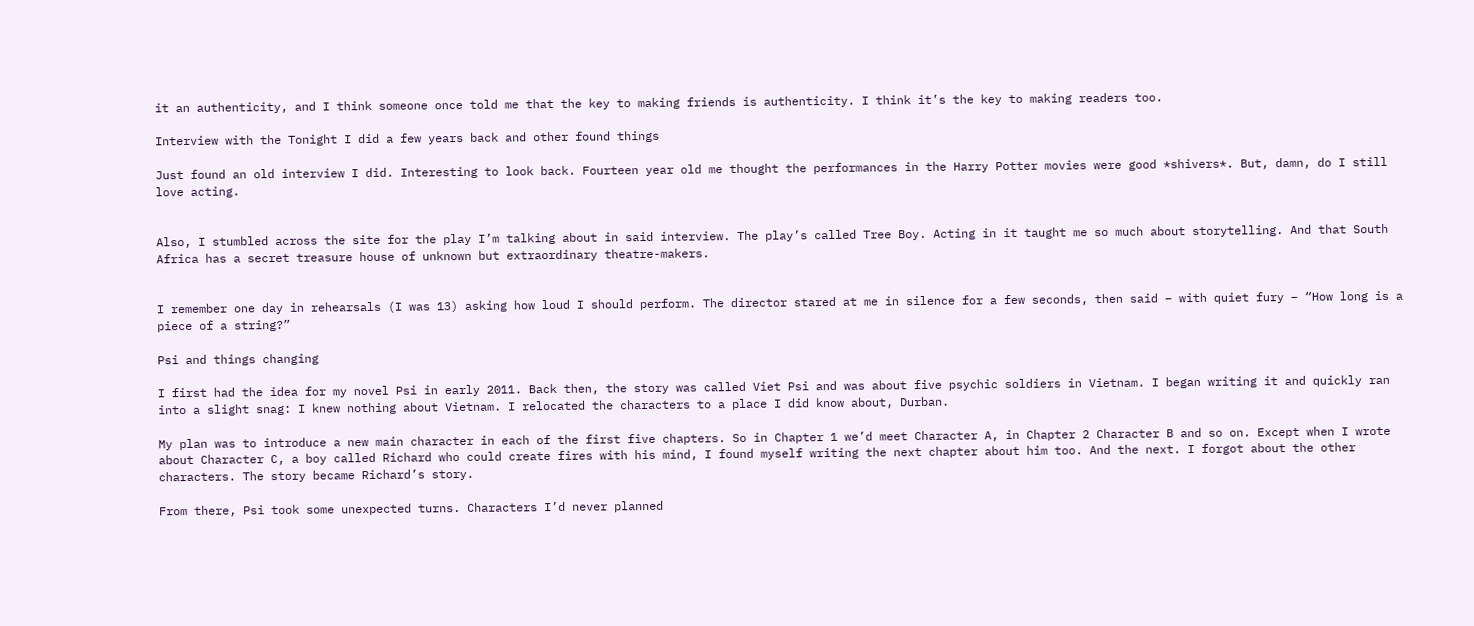it an authenticity, and I think someone once told me that the key to making friends is authenticity. I think it’s the key to making readers too.

Interview with the Tonight I did a few years back and other found things

Just found an old interview I did. Interesting to look back. Fourteen year old me thought the performances in the Harry Potter movies were good *shivers*. But, damn, do I still love acting.


Also, I stumbled across the site for the play I’m talking about in said interview. The play’s called Tree Boy. Acting in it taught me so much about storytelling. And that South Africa has a secret treasure house of unknown but extraordinary theatre-makers.


I remember one day in rehearsals (I was 13) asking how loud I should perform. The director stared at me in silence for a few seconds, then said – with quiet fury – “How long is a piece of a string?”

Psi and things changing

I first had the idea for my novel Psi in early 2011. Back then, the story was called Viet Psi and was about five psychic soldiers in Vietnam. I began writing it and quickly ran into a slight snag: I knew nothing about Vietnam. I relocated the characters to a place I did know about, Durban.

My plan was to introduce a new main character in each of the first five chapters. So in Chapter 1 we’d meet Character A, in Chapter 2 Character B and so on. Except when I wrote about Character C, a boy called Richard who could create fires with his mind, I found myself writing the next chapter about him too. And the next. I forgot about the other characters. The story became Richard’s story.

From there, Psi took some unexpected turns. Characters I’d never planned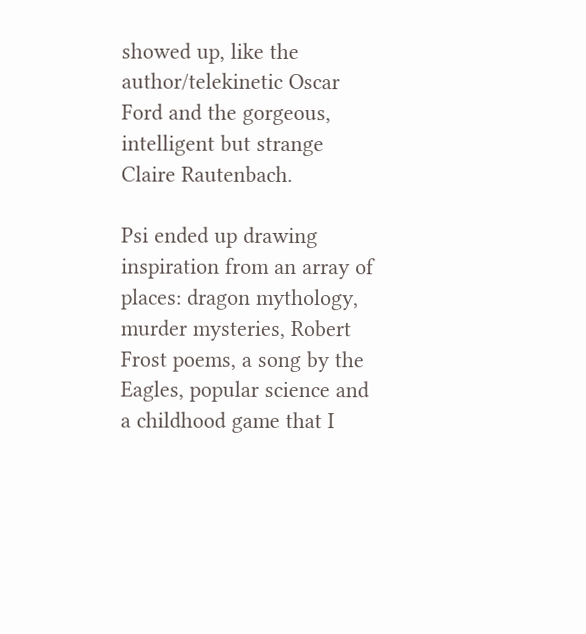showed up, like the author/telekinetic Oscar Ford and the gorgeous, intelligent but strange Claire Rautenbach.

Psi ended up drawing inspiration from an array of places: dragon mythology, murder mysteries, Robert Frost poems, a song by the Eagles, popular science and a childhood game that I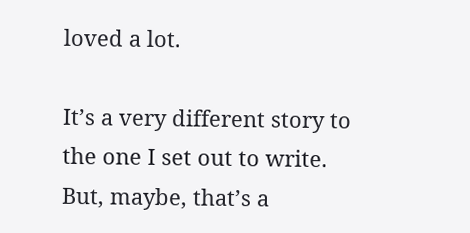loved a lot.

It’s a very different story to the one I set out to write. But, maybe, that’s a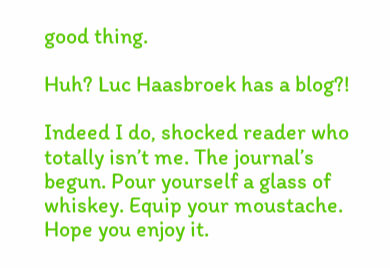good thing.

Huh? Luc Haasbroek has a blog?!

Indeed I do, shocked reader who totally isn’t me. The journal’s begun. Pour yourself a glass of whiskey. Equip your moustache. Hope you enjoy it.